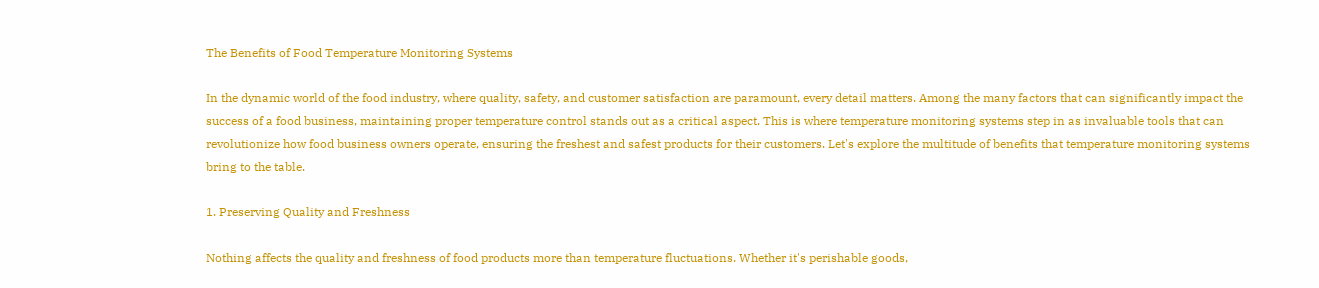The Benefits of Food Temperature Monitoring Systems

In the dynamic world of the food industry, where quality, safety, and customer satisfaction are paramount, every detail matters. Among the many factors that can significantly impact the success of a food business, maintaining proper temperature control stands out as a critical aspect. This is where temperature monitoring systems step in as invaluable tools that can revolutionize how food business owners operate, ensuring the freshest and safest products for their customers. Let's explore the multitude of benefits that temperature monitoring systems bring to the table.

1. Preserving Quality and Freshness

Nothing affects the quality and freshness of food products more than temperature fluctuations. Whether it's perishable goods,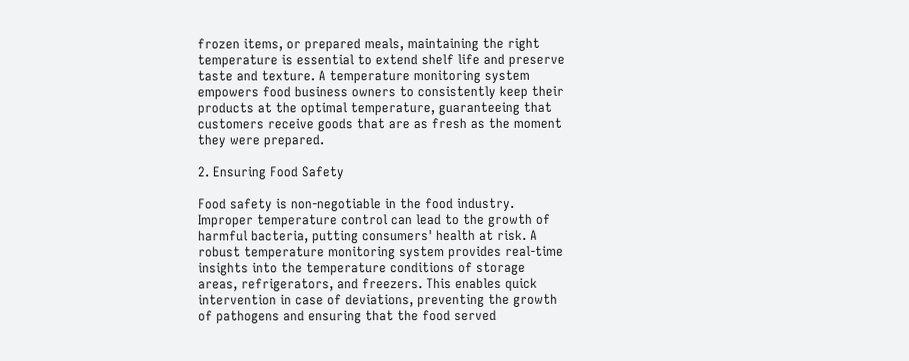frozen items, or prepared meals, maintaining the right temperature is essential to extend shelf life and preserve taste and texture. A temperature monitoring system empowers food business owners to consistently keep their products at the optimal temperature, guaranteeing that customers receive goods that are as fresh as the moment they were prepared.

2. Ensuring Food Safety

Food safety is non-negotiable in the food industry. Improper temperature control can lead to the growth of harmful bacteria, putting consumers' health at risk. A robust temperature monitoring system provides real-time insights into the temperature conditions of storage areas, refrigerators, and freezers. This enables quick intervention in case of deviations, preventing the growth of pathogens and ensuring that the food served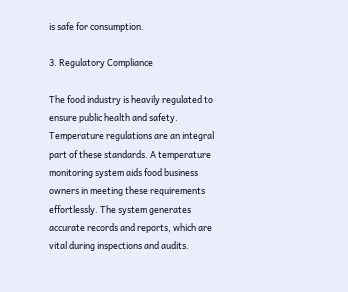is safe for consumption.

3. Regulatory Compliance

The food industry is heavily regulated to ensure public health and safety. Temperature regulations are an integral part of these standards. A temperature monitoring system aids food business owners in meeting these requirements effortlessly. The system generates accurate records and reports, which are vital during inspections and audits.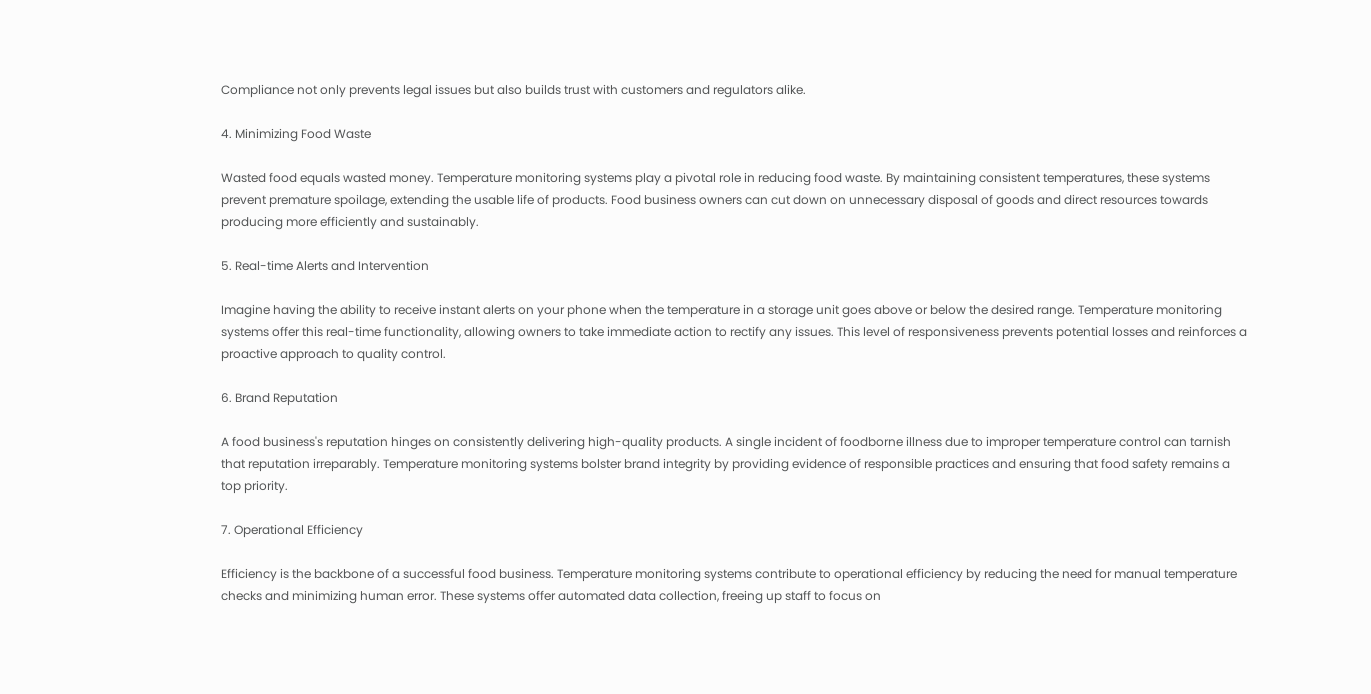Compliance not only prevents legal issues but also builds trust with customers and regulators alike.

4. Minimizing Food Waste

Wasted food equals wasted money. Temperature monitoring systems play a pivotal role in reducing food waste. By maintaining consistent temperatures, these systems prevent premature spoilage, extending the usable life of products. Food business owners can cut down on unnecessary disposal of goods and direct resources towards producing more efficiently and sustainably.

5. Real-time Alerts and Intervention

Imagine having the ability to receive instant alerts on your phone when the temperature in a storage unit goes above or below the desired range. Temperature monitoring systems offer this real-time functionality, allowing owners to take immediate action to rectify any issues. This level of responsiveness prevents potential losses and reinforces a proactive approach to quality control.

6. Brand Reputation

A food business's reputation hinges on consistently delivering high-quality products. A single incident of foodborne illness due to improper temperature control can tarnish that reputation irreparably. Temperature monitoring systems bolster brand integrity by providing evidence of responsible practices and ensuring that food safety remains a top priority.

7. Operational Efficiency

Efficiency is the backbone of a successful food business. Temperature monitoring systems contribute to operational efficiency by reducing the need for manual temperature checks and minimizing human error. These systems offer automated data collection, freeing up staff to focus on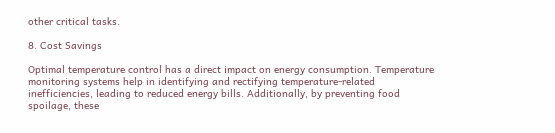other critical tasks.

8. Cost Savings

Optimal temperature control has a direct impact on energy consumption. Temperature monitoring systems help in identifying and rectifying temperature-related inefficiencies, leading to reduced energy bills. Additionally, by preventing food spoilage, these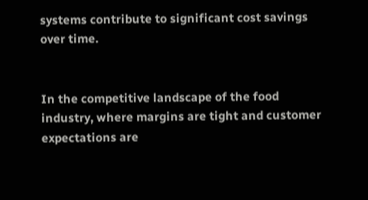systems contribute to significant cost savings over time.


In the competitive landscape of the food industry, where margins are tight and customer expectations are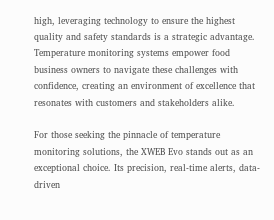high, leveraging technology to ensure the highest quality and safety standards is a strategic advantage. Temperature monitoring systems empower food business owners to navigate these challenges with confidence, creating an environment of excellence that resonates with customers and stakeholders alike.

For those seeking the pinnacle of temperature monitoring solutions, the XWEB Evo stands out as an exceptional choice. Its precision, real-time alerts, data-driven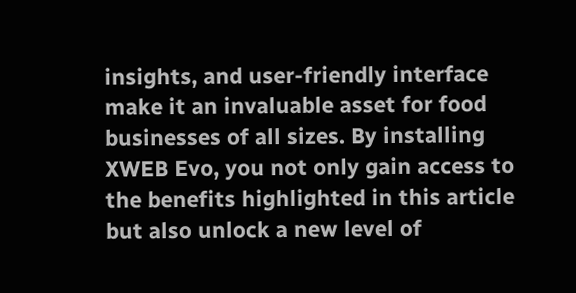insights, and user-friendly interface make it an invaluable asset for food businesses of all sizes. By installing XWEB Evo, you not only gain access to the benefits highlighted in this article but also unlock a new level of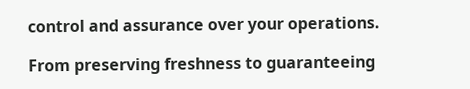control and assurance over your operations.

From preserving freshness to guaranteeing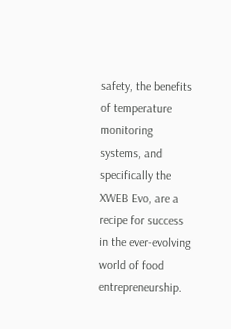safety, the benefits of temperature monitoring systems, and specifically the XWEB Evo, are a recipe for success in the ever-evolving world of food entrepreneurship.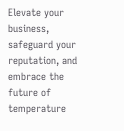Elevate your business, safeguard your reputation, and embrace the future of temperature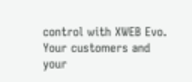control with XWEB Evo. Your customers and your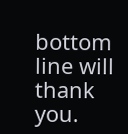bottom line will thank you.